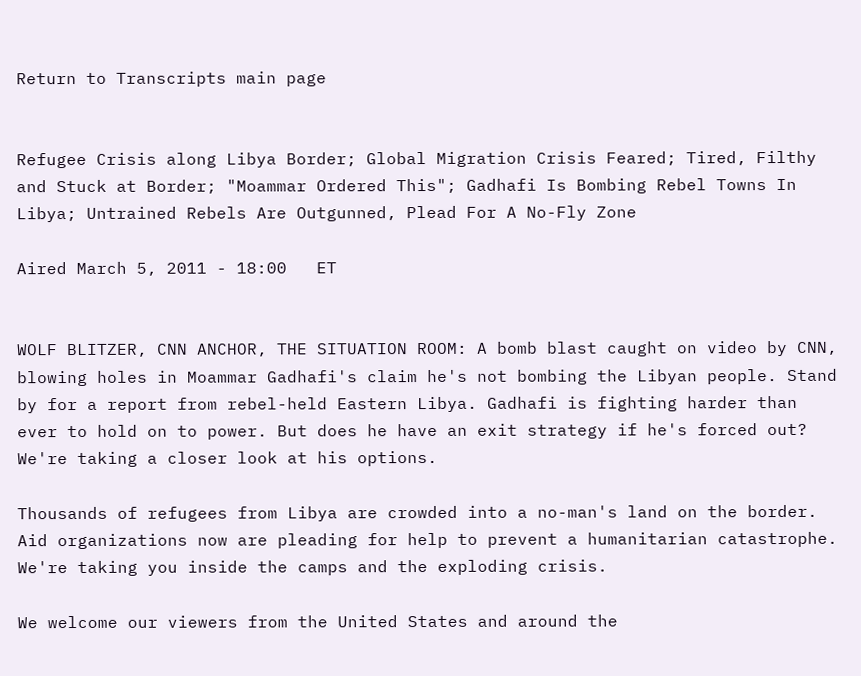Return to Transcripts main page


Refugee Crisis along Libya Border; Global Migration Crisis Feared; Tired, Filthy and Stuck at Border; "Moammar Ordered This"; Gadhafi Is Bombing Rebel Towns In Libya; Untrained Rebels Are Outgunned, Plead For A No-Fly Zone

Aired March 5, 2011 - 18:00   ET


WOLF BLITZER, CNN ANCHOR, THE SITUATION ROOM: A bomb blast caught on video by CNN, blowing holes in Moammar Gadhafi's claim he's not bombing the Libyan people. Stand by for a report from rebel-held Eastern Libya. Gadhafi is fighting harder than ever to hold on to power. But does he have an exit strategy if he's forced out? We're taking a closer look at his options.

Thousands of refugees from Libya are crowded into a no-man's land on the border. Aid organizations now are pleading for help to prevent a humanitarian catastrophe. We're taking you inside the camps and the exploding crisis.

We welcome our viewers from the United States and around the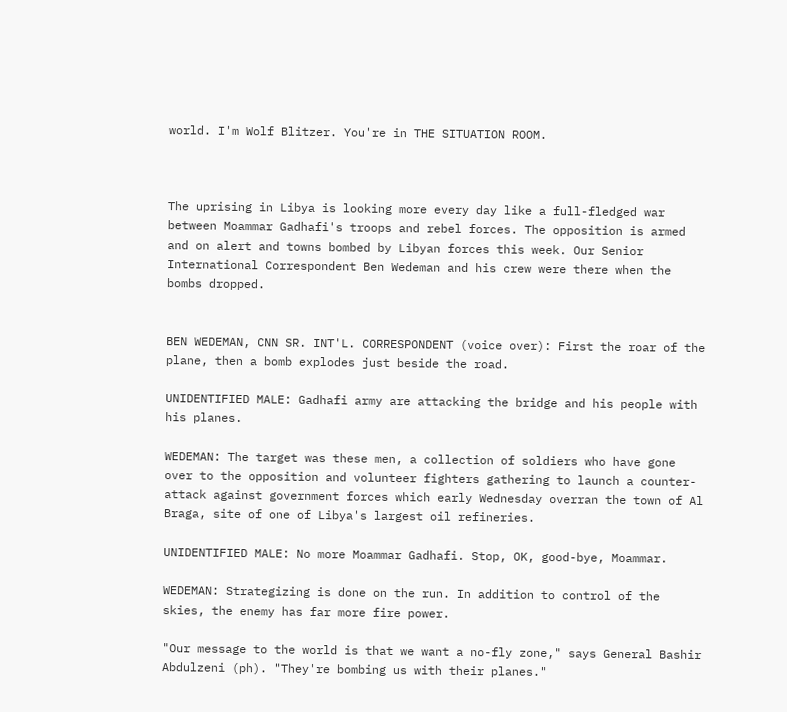world. I'm Wolf Blitzer. You're in THE SITUATION ROOM.



The uprising in Libya is looking more every day like a full-fledged war between Moammar Gadhafi's troops and rebel forces. The opposition is armed and on alert and towns bombed by Libyan forces this week. Our Senior International Correspondent Ben Wedeman and his crew were there when the bombs dropped.


BEN WEDEMAN, CNN SR. INT'L. CORRESPONDENT (voice over): First the roar of the plane, then a bomb explodes just beside the road.

UNIDENTIFIED MALE: Gadhafi army are attacking the bridge and his people with his planes.

WEDEMAN: The target was these men, a collection of soldiers who have gone over to the opposition and volunteer fighters gathering to launch a counter-attack against government forces which early Wednesday overran the town of Al Braga, site of one of Libya's largest oil refineries.

UNIDENTIFIED MALE: No more Moammar Gadhafi. Stop, OK, good-bye, Moammar.

WEDEMAN: Strategizing is done on the run. In addition to control of the skies, the enemy has far more fire power.

"Our message to the world is that we want a no-fly zone," says General Bashir Abdulzeni (ph). "They're bombing us with their planes."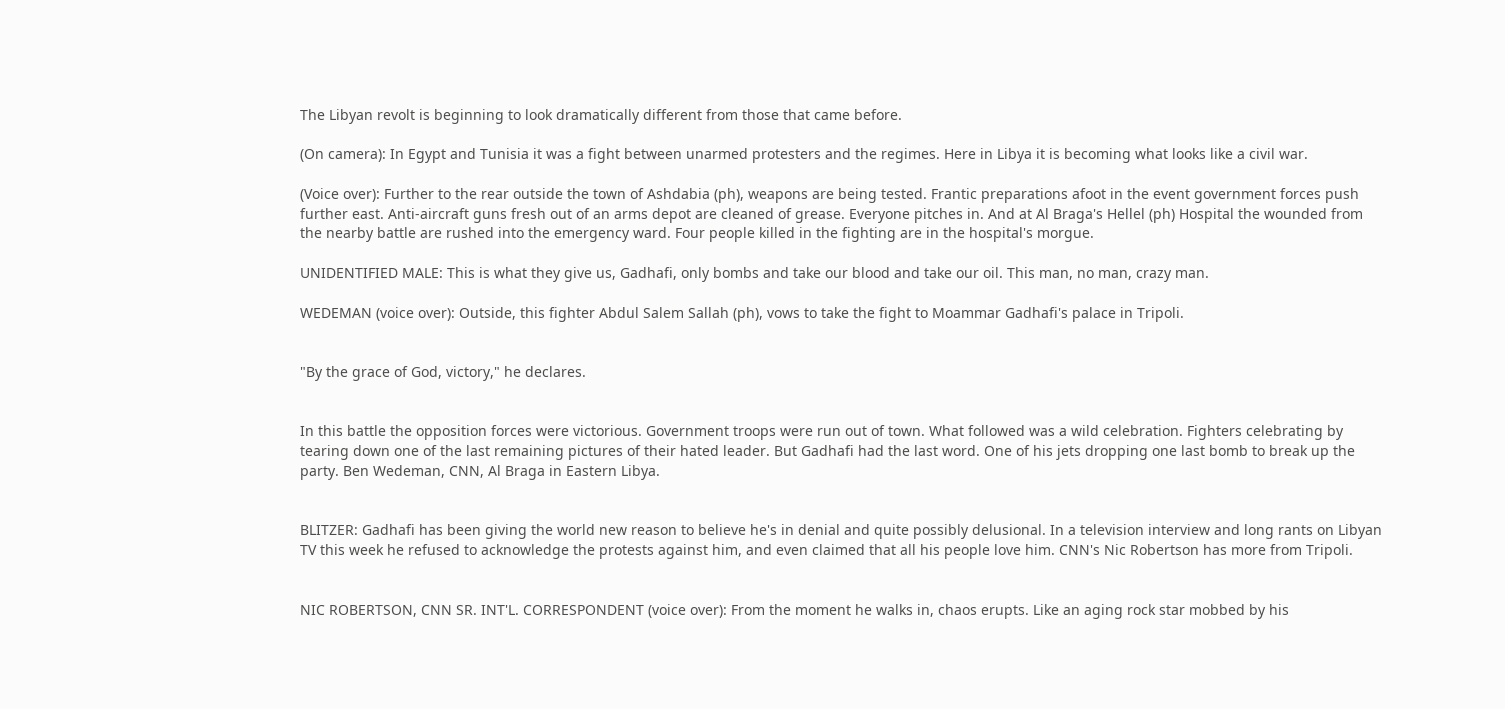The Libyan revolt is beginning to look dramatically different from those that came before.

(On camera): In Egypt and Tunisia it was a fight between unarmed protesters and the regimes. Here in Libya it is becoming what looks like a civil war.

(Voice over): Further to the rear outside the town of Ashdabia (ph), weapons are being tested. Frantic preparations afoot in the event government forces push further east. Anti-aircraft guns fresh out of an arms depot are cleaned of grease. Everyone pitches in. And at Al Braga's Hellel (ph) Hospital the wounded from the nearby battle are rushed into the emergency ward. Four people killed in the fighting are in the hospital's morgue.

UNIDENTIFIED MALE: This is what they give us, Gadhafi, only bombs and take our blood and take our oil. This man, no man, crazy man.

WEDEMAN (voice over): Outside, this fighter Abdul Salem Sallah (ph), vows to take the fight to Moammar Gadhafi's palace in Tripoli.


"By the grace of God, victory," he declares.


In this battle the opposition forces were victorious. Government troops were run out of town. What followed was a wild celebration. Fighters celebrating by tearing down one of the last remaining pictures of their hated leader. But Gadhafi had the last word. One of his jets dropping one last bomb to break up the party. Ben Wedeman, CNN, Al Braga in Eastern Libya.


BLITZER: Gadhafi has been giving the world new reason to believe he's in denial and quite possibly delusional. In a television interview and long rants on Libyan TV this week he refused to acknowledge the protests against him, and even claimed that all his people love him. CNN's Nic Robertson has more from Tripoli.


NIC ROBERTSON, CNN SR. INT'L. CORRESPONDENT (voice over): From the moment he walks in, chaos erupts. Like an aging rock star mobbed by his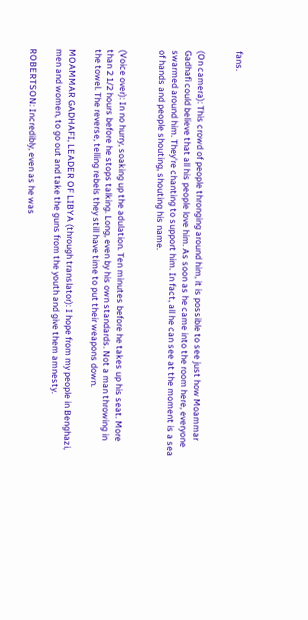fans.


(On camera): This crowd of people thronging around him, it is possible to see just how Moammar Gadhafi could believe that all his people love him. As soon as he came into the room here, everyone swarmed around him. They're chanting to support him. In fact, all he can see at the moment is a sea of hands and people shouting, shouting his name.


(Voice over): In no hurry, soaking up the adulation. Ten minutes before he takes up his seat. More than 2 1/2 hours before he stops talking. Long, even by his own standards. Not a man throwing in the towel. The reverse, telling rebels they still have time to put their weapons down.

MOAMMAR GADHAFI, LEADER OF LIBYA (through translator): I hope from my people in Benghazi, men and women, to go out and take the guns from the youth and give them amnesty.

ROBERTSON: Incredibly, even as he was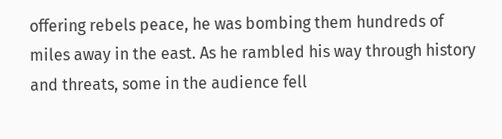offering rebels peace, he was bombing them hundreds of miles away in the east. As he rambled his way through history and threats, some in the audience fell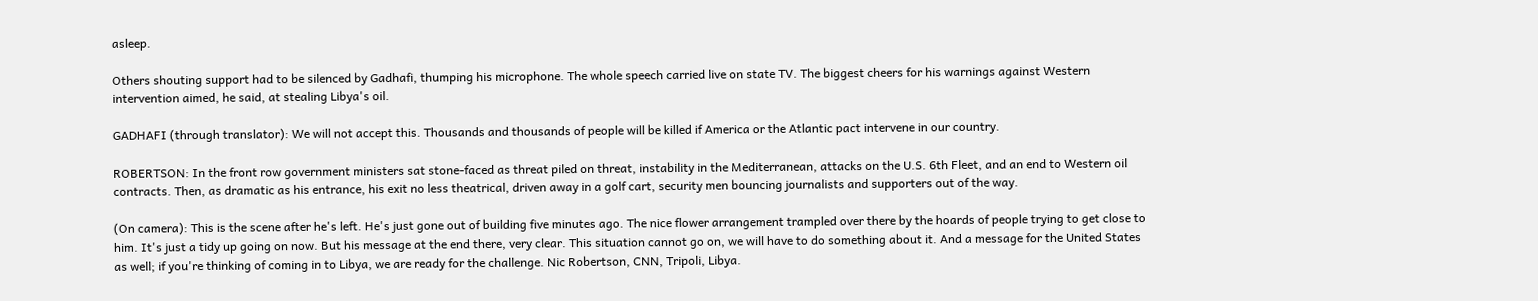asleep.

Others shouting support had to be silenced by Gadhafi, thumping his microphone. The whole speech carried live on state TV. The biggest cheers for his warnings against Western intervention aimed, he said, at stealing Libya's oil.

GADHAFI (through translator): We will not accept this. Thousands and thousands of people will be killed if America or the Atlantic pact intervene in our country.

ROBERTSON: In the front row government ministers sat stone-faced as threat piled on threat, instability in the Mediterranean, attacks on the U.S. 6th Fleet, and an end to Western oil contracts. Then, as dramatic as his entrance, his exit no less theatrical, driven away in a golf cart, security men bouncing journalists and supporters out of the way.

(On camera): This is the scene after he's left. He's just gone out of building five minutes ago. The nice flower arrangement trampled over there by the hoards of people trying to get close to him. It's just a tidy up going on now. But his message at the end there, very clear. This situation cannot go on, we will have to do something about it. And a message for the United States as well; if you're thinking of coming in to Libya, we are ready for the challenge. Nic Robertson, CNN, Tripoli, Libya.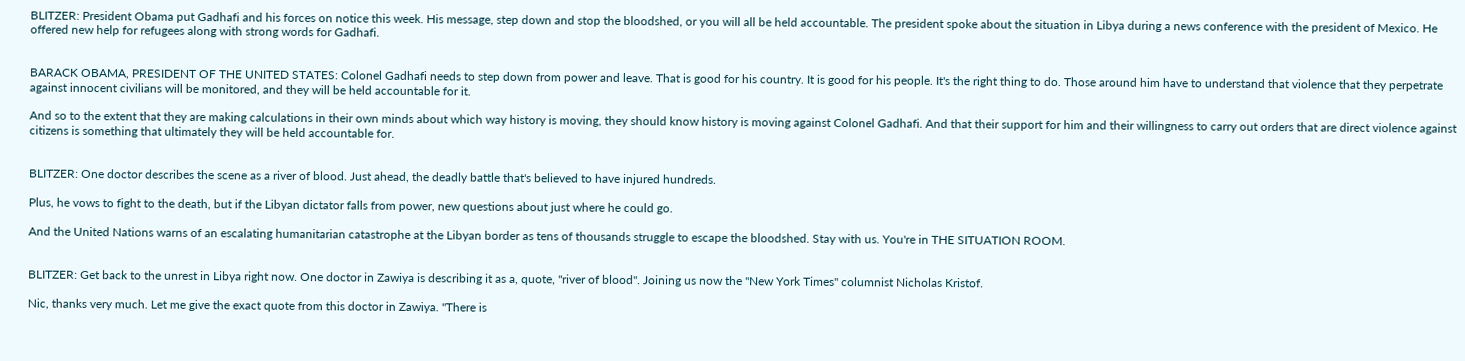BLITZER: President Obama put Gadhafi and his forces on notice this week. His message, step down and stop the bloodshed, or you will all be held accountable. The president spoke about the situation in Libya during a news conference with the president of Mexico. He offered new help for refugees along with strong words for Gadhafi.


BARACK OBAMA, PRESIDENT OF THE UNITED STATES: Colonel Gadhafi needs to step down from power and leave. That is good for his country. It is good for his people. It's the right thing to do. Those around him have to understand that violence that they perpetrate against innocent civilians will be monitored, and they will be held accountable for it.

And so to the extent that they are making calculations in their own minds about which way history is moving, they should know history is moving against Colonel Gadhafi. And that their support for him and their willingness to carry out orders that are direct violence against citizens is something that ultimately they will be held accountable for.


BLITZER: One doctor describes the scene as a river of blood. Just ahead, the deadly battle that's believed to have injured hundreds.

Plus, he vows to fight to the death, but if the Libyan dictator falls from power, new questions about just where he could go.

And the United Nations warns of an escalating humanitarian catastrophe at the Libyan border as tens of thousands struggle to escape the bloodshed. Stay with us. You're in THE SITUATION ROOM.


BLITZER: Get back to the unrest in Libya right now. One doctor in Zawiya is describing it as a, quote, "river of blood". Joining us now the "New York Times" columnist Nicholas Kristof.

Nic, thanks very much. Let me give the exact quote from this doctor in Zawiya. "There is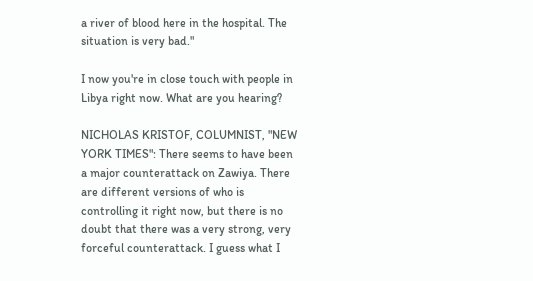a river of blood here in the hospital. The situation is very bad."

I now you're in close touch with people in Libya right now. What are you hearing?

NICHOLAS KRISTOF, COLUMNIST, "NEW YORK TIMES": There seems to have been a major counterattack on Zawiya. There are different versions of who is controlling it right now, but there is no doubt that there was a very strong, very forceful counterattack. I guess what I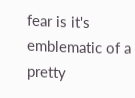fear is it's emblematic of a pretty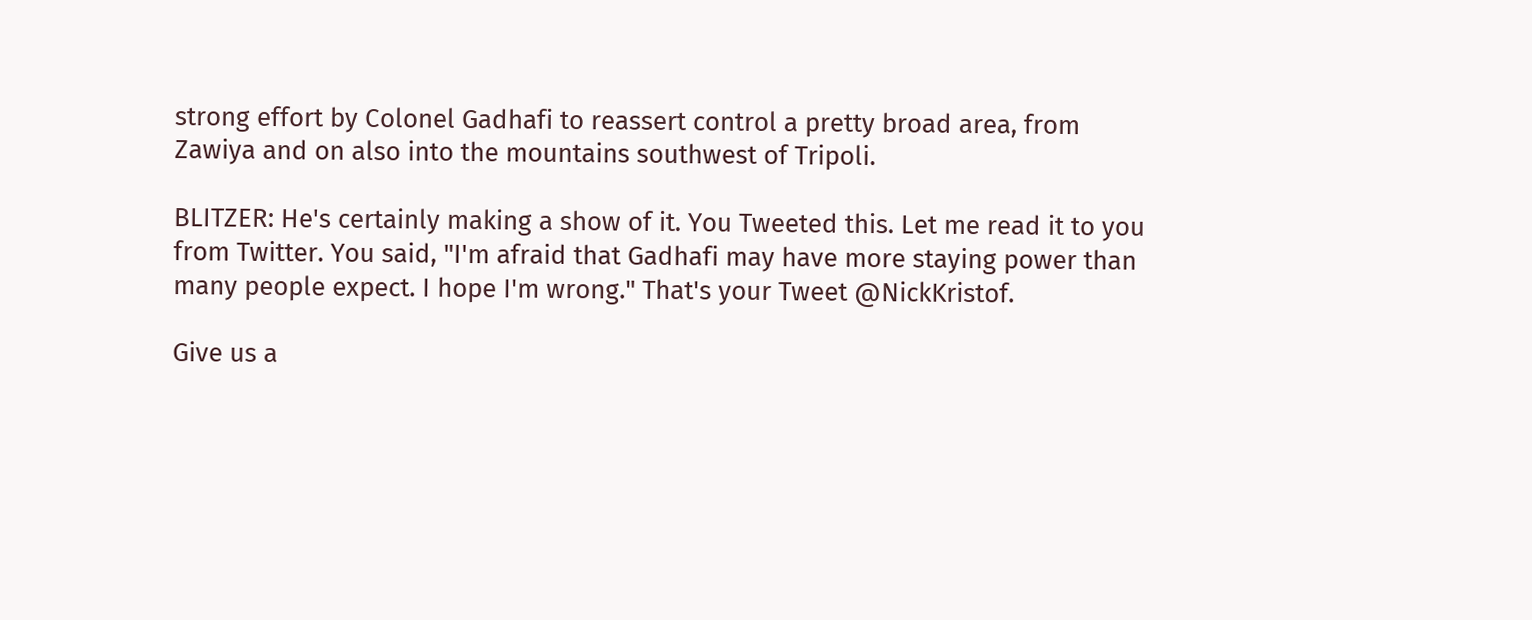strong effort by Colonel Gadhafi to reassert control a pretty broad area, from Zawiya and on also into the mountains southwest of Tripoli.

BLITZER: He's certainly making a show of it. You Tweeted this. Let me read it to you from Twitter. You said, "I'm afraid that Gadhafi may have more staying power than many people expect. I hope I'm wrong." That's your Tweet @NickKristof.

Give us a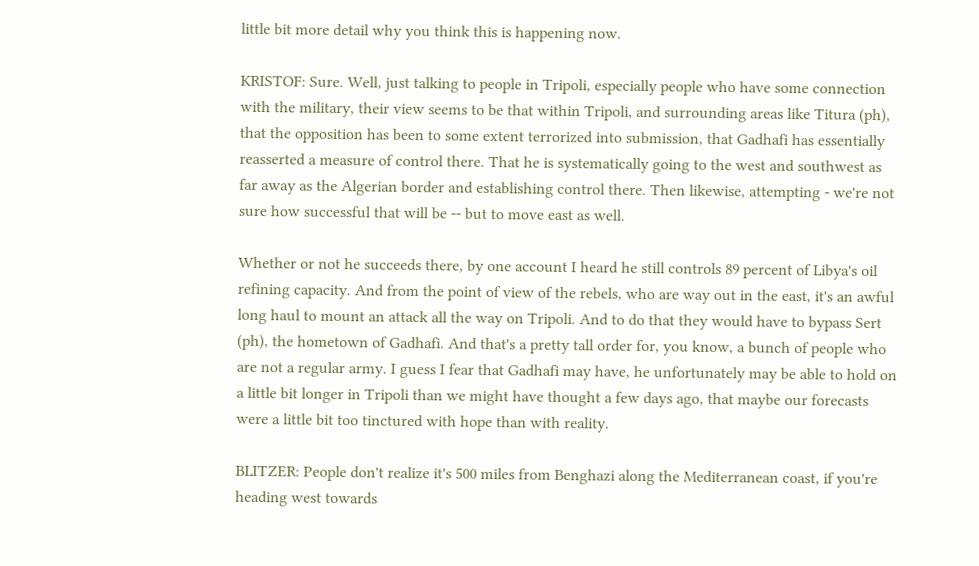little bit more detail why you think this is happening now.

KRISTOF: Sure. Well, just talking to people in Tripoli, especially people who have some connection with the military, their view seems to be that within Tripoli, and surrounding areas like Titura (ph), that the opposition has been to some extent terrorized into submission, that Gadhafi has essentially reasserted a measure of control there. That he is systematically going to the west and southwest as far away as the Algerian border and establishing control there. Then likewise, attempting - we're not sure how successful that will be -- but to move east as well.

Whether or not he succeeds there, by one account I heard he still controls 89 percent of Libya's oil refining capacity. And from the point of view of the rebels, who are way out in the east, it's an awful long haul to mount an attack all the way on Tripoli. And to do that they would have to bypass Sert (ph), the hometown of Gadhafi. And that's a pretty tall order for, you know, a bunch of people who are not a regular army. I guess I fear that Gadhafi may have, he unfortunately may be able to hold on a little bit longer in Tripoli than we might have thought a few days ago, that maybe our forecasts were a little bit too tinctured with hope than with reality.

BLITZER: People don't realize it's 500 miles from Benghazi along the Mediterranean coast, if you're heading west towards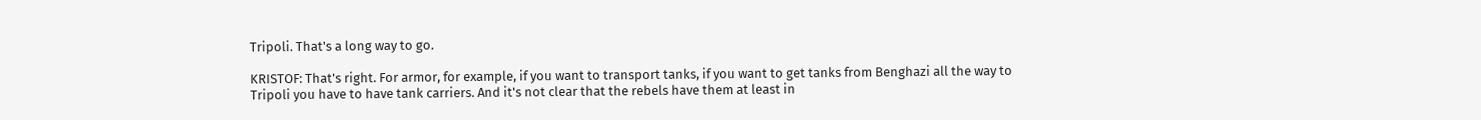Tripoli. That's a long way to go.

KRISTOF: That's right. For armor, for example, if you want to transport tanks, if you want to get tanks from Benghazi all the way to Tripoli you have to have tank carriers. And it's not clear that the rebels have them at least in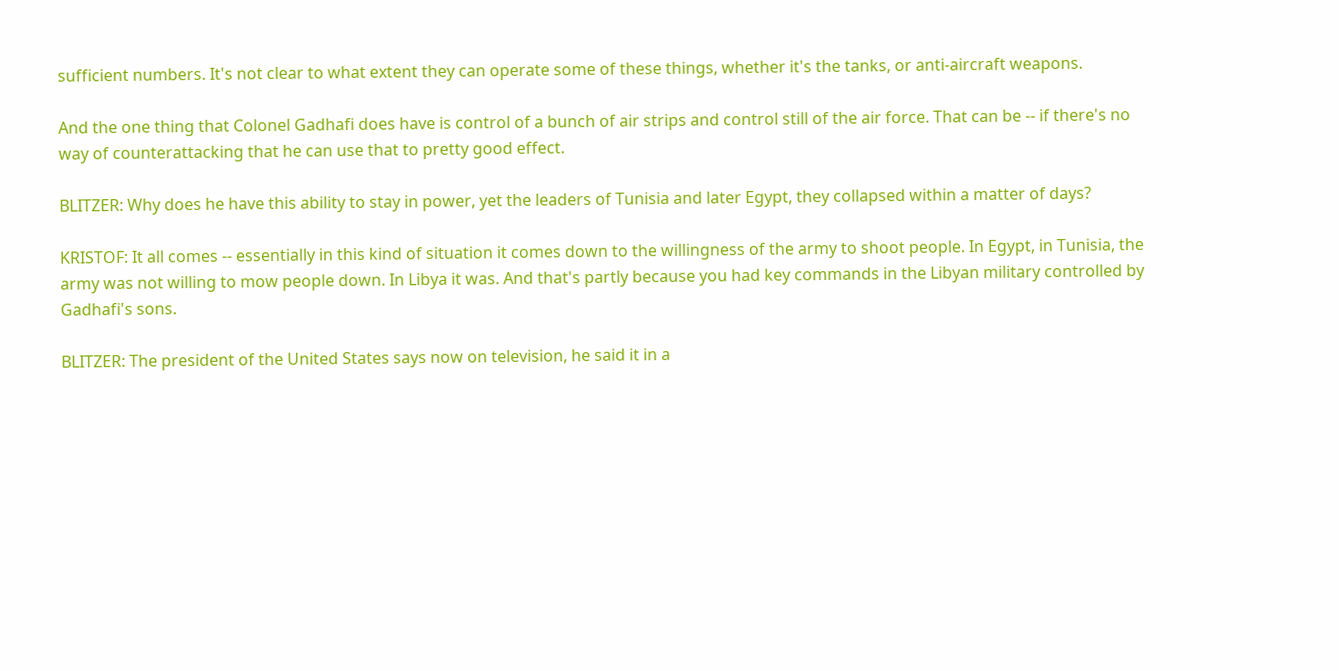sufficient numbers. It's not clear to what extent they can operate some of these things, whether it's the tanks, or anti-aircraft weapons.

And the one thing that Colonel Gadhafi does have is control of a bunch of air strips and control still of the air force. That can be -- if there's no way of counterattacking that he can use that to pretty good effect.

BLITZER: Why does he have this ability to stay in power, yet the leaders of Tunisia and later Egypt, they collapsed within a matter of days?

KRISTOF: It all comes -- essentially in this kind of situation it comes down to the willingness of the army to shoot people. In Egypt, in Tunisia, the army was not willing to mow people down. In Libya it was. And that's partly because you had key commands in the Libyan military controlled by Gadhafi's sons.

BLITZER: The president of the United States says now on television, he said it in a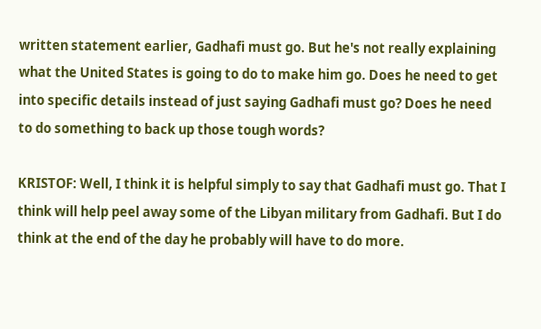written statement earlier, Gadhafi must go. But he's not really explaining what the United States is going to do to make him go. Does he need to get into specific details instead of just saying Gadhafi must go? Does he need to do something to back up those tough words?

KRISTOF: Well, I think it is helpful simply to say that Gadhafi must go. That I think will help peel away some of the Libyan military from Gadhafi. But I do think at the end of the day he probably will have to do more.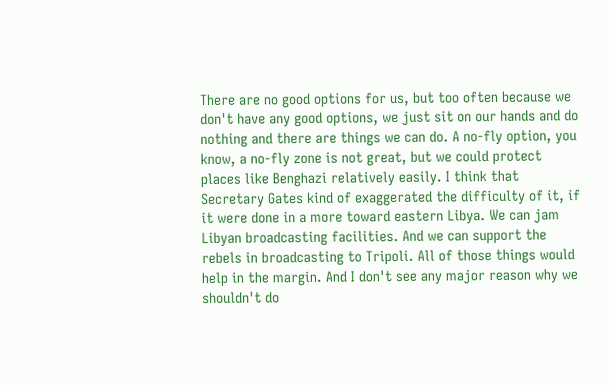There are no good options for us, but too often because we don't have any good options, we just sit on our hands and do nothing and there are things we can do. A no-fly option, you know, a no-fly zone is not great, but we could protect places like Benghazi relatively easily. I think that Secretary Gates kind of exaggerated the difficulty of it, if it were done in a more toward eastern Libya. We can jam Libyan broadcasting facilities. And we can support the rebels in broadcasting to Tripoli. All of those things would help in the margin. And I don't see any major reason why we shouldn't do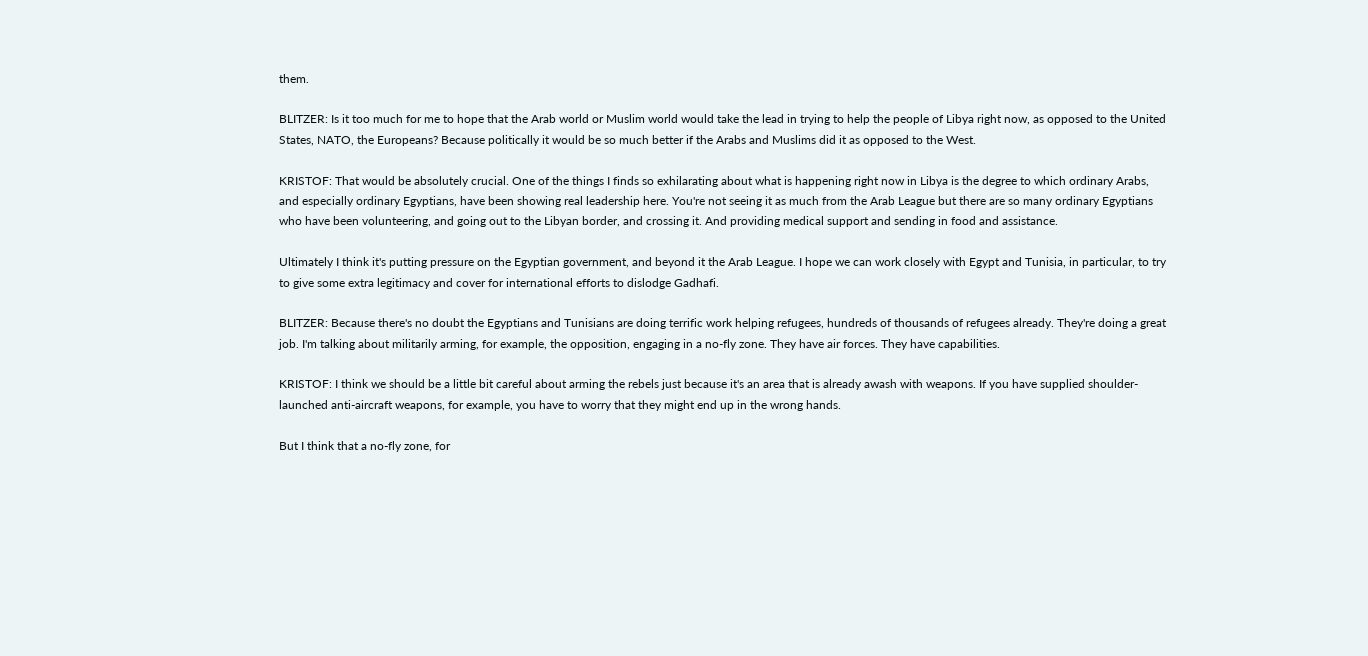them.

BLITZER: Is it too much for me to hope that the Arab world or Muslim world would take the lead in trying to help the people of Libya right now, as opposed to the United States, NATO, the Europeans? Because politically it would be so much better if the Arabs and Muslims did it as opposed to the West.

KRISTOF: That would be absolutely crucial. One of the things I finds so exhilarating about what is happening right now in Libya is the degree to which ordinary Arabs, and especially ordinary Egyptians, have been showing real leadership here. You're not seeing it as much from the Arab League but there are so many ordinary Egyptians who have been volunteering, and going out to the Libyan border, and crossing it. And providing medical support and sending in food and assistance.

Ultimately I think it's putting pressure on the Egyptian government, and beyond it the Arab League. I hope we can work closely with Egypt and Tunisia, in particular, to try to give some extra legitimacy and cover for international efforts to dislodge Gadhafi.

BLITZER: Because there's no doubt the Egyptians and Tunisians are doing terrific work helping refugees, hundreds of thousands of refugees already. They're doing a great job. I'm talking about militarily arming, for example, the opposition, engaging in a no-fly zone. They have air forces. They have capabilities.

KRISTOF: I think we should be a little bit careful about arming the rebels just because it's an area that is already awash with weapons. If you have supplied shoulder-launched anti-aircraft weapons, for example, you have to worry that they might end up in the wrong hands.

But I think that a no-fly zone, for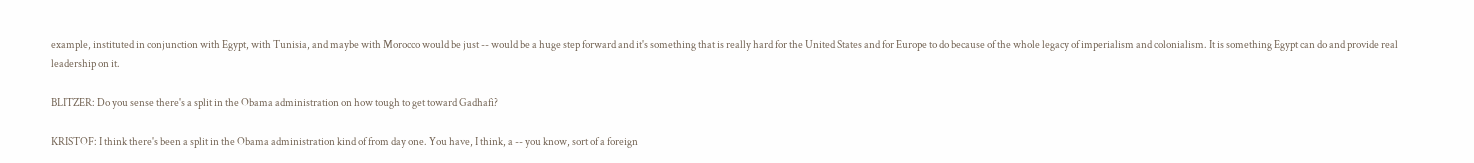example, instituted in conjunction with Egypt, with Tunisia, and maybe with Morocco would be just -- would be a huge step forward and it's something that is really hard for the United States and for Europe to do because of the whole legacy of imperialism and colonialism. It is something Egypt can do and provide real leadership on it.

BLITZER: Do you sense there's a split in the Obama administration on how tough to get toward Gadhafi?

KRISTOF: I think there's been a split in the Obama administration kind of from day one. You have, I think, a -- you know, sort of a foreign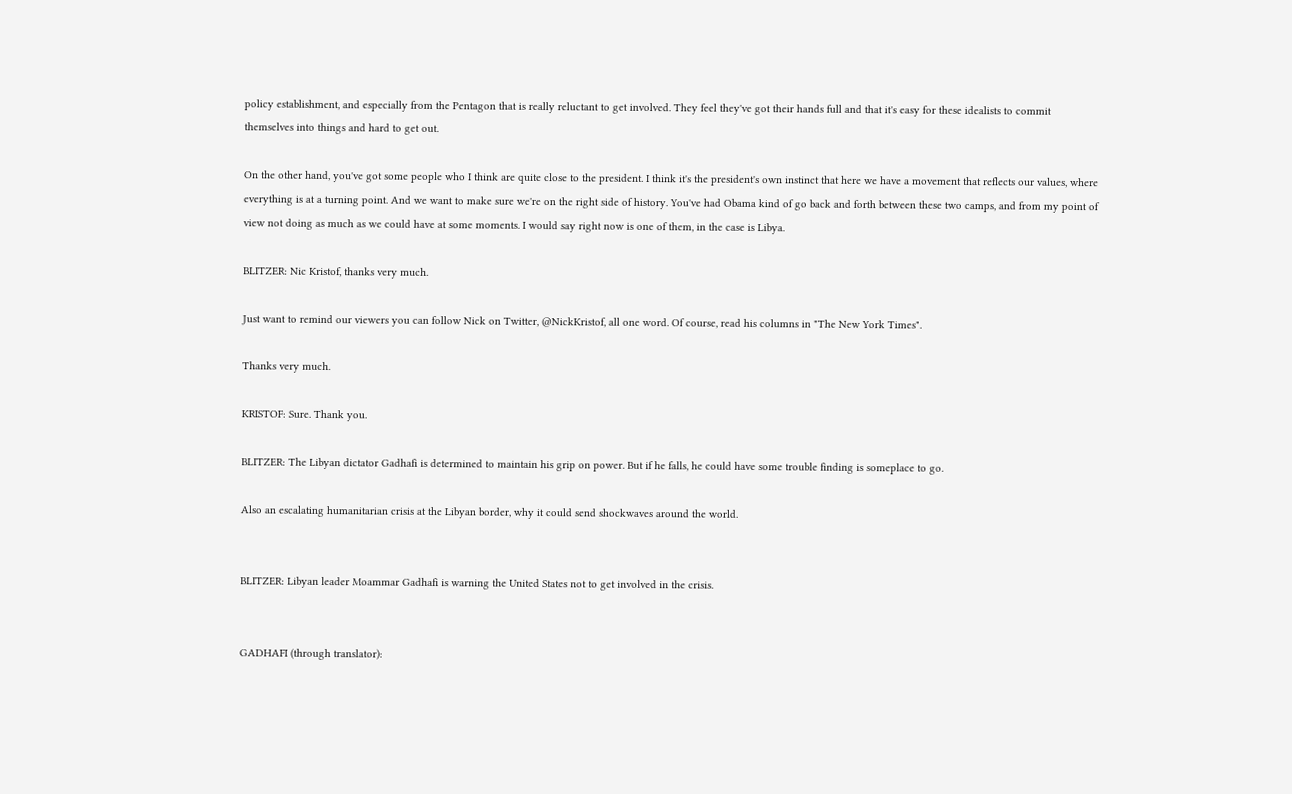policy establishment, and especially from the Pentagon that is really reluctant to get involved. They feel they've got their hands full and that it's easy for these idealists to commit themselves into things and hard to get out.

On the other hand, you've got some people who I think are quite close to the president. I think it's the president's own instinct that here we have a movement that reflects our values, where everything is at a turning point. And we want to make sure we're on the right side of history. You've had Obama kind of go back and forth between these two camps, and from my point of view not doing as much as we could have at some moments. I would say right now is one of them, in the case is Libya.

BLITZER: Nic Kristof, thanks very much.

Just want to remind our viewers you can follow Nick on Twitter, @NickKristof, all one word. Of course, read his columns in "The New York Times".

Thanks very much.

KRISTOF: Sure. Thank you.

BLITZER: The Libyan dictator Gadhafi is determined to maintain his grip on power. But if he falls, he could have some trouble finding is someplace to go.

Also an escalating humanitarian crisis at the Libyan border, why it could send shockwaves around the world.


BLITZER: Libyan leader Moammar Gadhafi is warning the United States not to get involved in the crisis.


GADHAFI (through translator):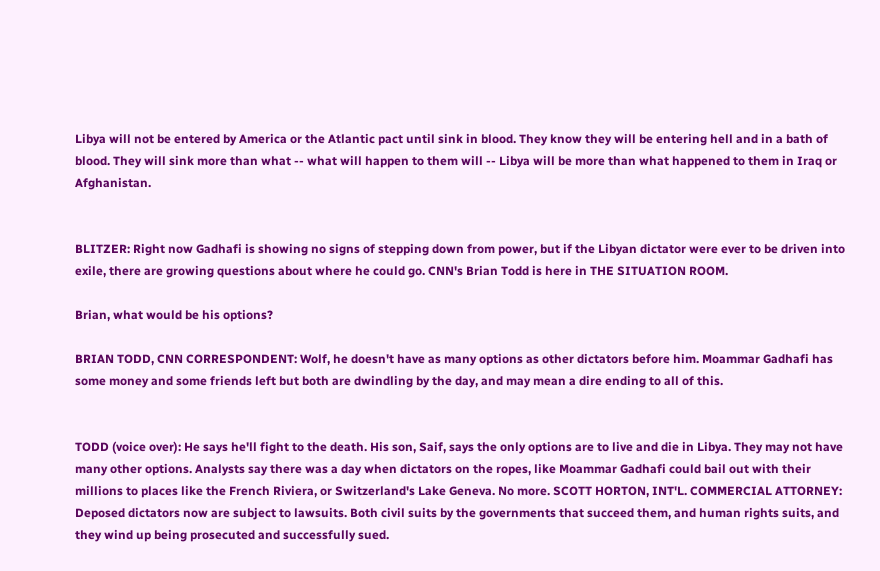Libya will not be entered by America or the Atlantic pact until sink in blood. They know they will be entering hell and in a bath of blood. They will sink more than what -- what will happen to them will -- Libya will be more than what happened to them in Iraq or Afghanistan.


BLITZER: Right now Gadhafi is showing no signs of stepping down from power, but if the Libyan dictator were ever to be driven into exile, there are growing questions about where he could go. CNN's Brian Todd is here in THE SITUATION ROOM.

Brian, what would be his options?

BRIAN TODD, CNN CORRESPONDENT: Wolf, he doesn't have as many options as other dictators before him. Moammar Gadhafi has some money and some friends left but both are dwindling by the day, and may mean a dire ending to all of this.


TODD (voice over): He says he'll fight to the death. His son, Saif, says the only options are to live and die in Libya. They may not have many other options. Analysts say there was a day when dictators on the ropes, like Moammar Gadhafi could bail out with their millions to places like the French Riviera, or Switzerland's Lake Geneva. No more. SCOTT HORTON, INT'L. COMMERCIAL ATTORNEY: Deposed dictators now are subject to lawsuits. Both civil suits by the governments that succeed them, and human rights suits, and they wind up being prosecuted and successfully sued.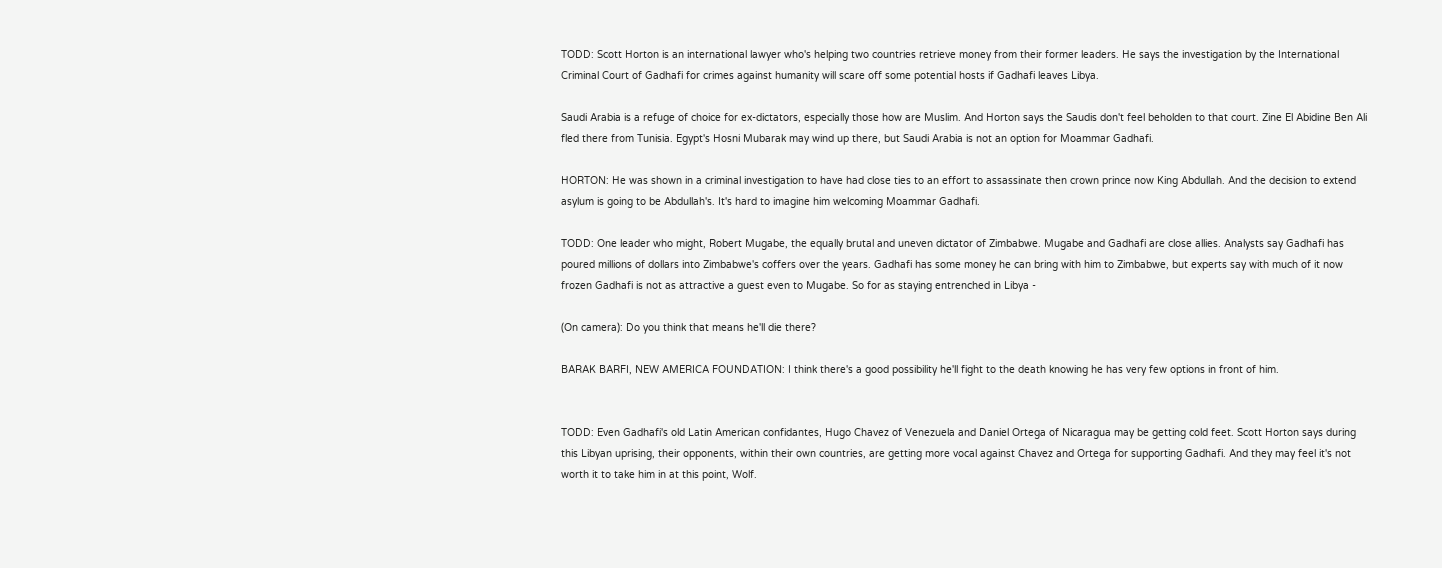TODD: Scott Horton is an international lawyer who's helping two countries retrieve money from their former leaders. He says the investigation by the International Criminal Court of Gadhafi for crimes against humanity will scare off some potential hosts if Gadhafi leaves Libya.

Saudi Arabia is a refuge of choice for ex-dictators, especially those how are Muslim. And Horton says the Saudis don't feel beholden to that court. Zine El Abidine Ben Ali fled there from Tunisia. Egypt's Hosni Mubarak may wind up there, but Saudi Arabia is not an option for Moammar Gadhafi.

HORTON: He was shown in a criminal investigation to have had close ties to an effort to assassinate then crown prince now King Abdullah. And the decision to extend asylum is going to be Abdullah's. It's hard to imagine him welcoming Moammar Gadhafi.

TODD: One leader who might, Robert Mugabe, the equally brutal and uneven dictator of Zimbabwe. Mugabe and Gadhafi are close allies. Analysts say Gadhafi has poured millions of dollars into Zimbabwe's coffers over the years. Gadhafi has some money he can bring with him to Zimbabwe, but experts say with much of it now frozen Gadhafi is not as attractive a guest even to Mugabe. So for as staying entrenched in Libya -

(On camera): Do you think that means he'll die there?

BARAK BARFI, NEW AMERICA FOUNDATION: I think there's a good possibility he'll fight to the death knowing he has very few options in front of him.


TODD: Even Gadhafi's old Latin American confidantes, Hugo Chavez of Venezuela and Daniel Ortega of Nicaragua may be getting cold feet. Scott Horton says during this Libyan uprising, their opponents, within their own countries, are getting more vocal against Chavez and Ortega for supporting Gadhafi. And they may feel it's not worth it to take him in at this point, Wolf.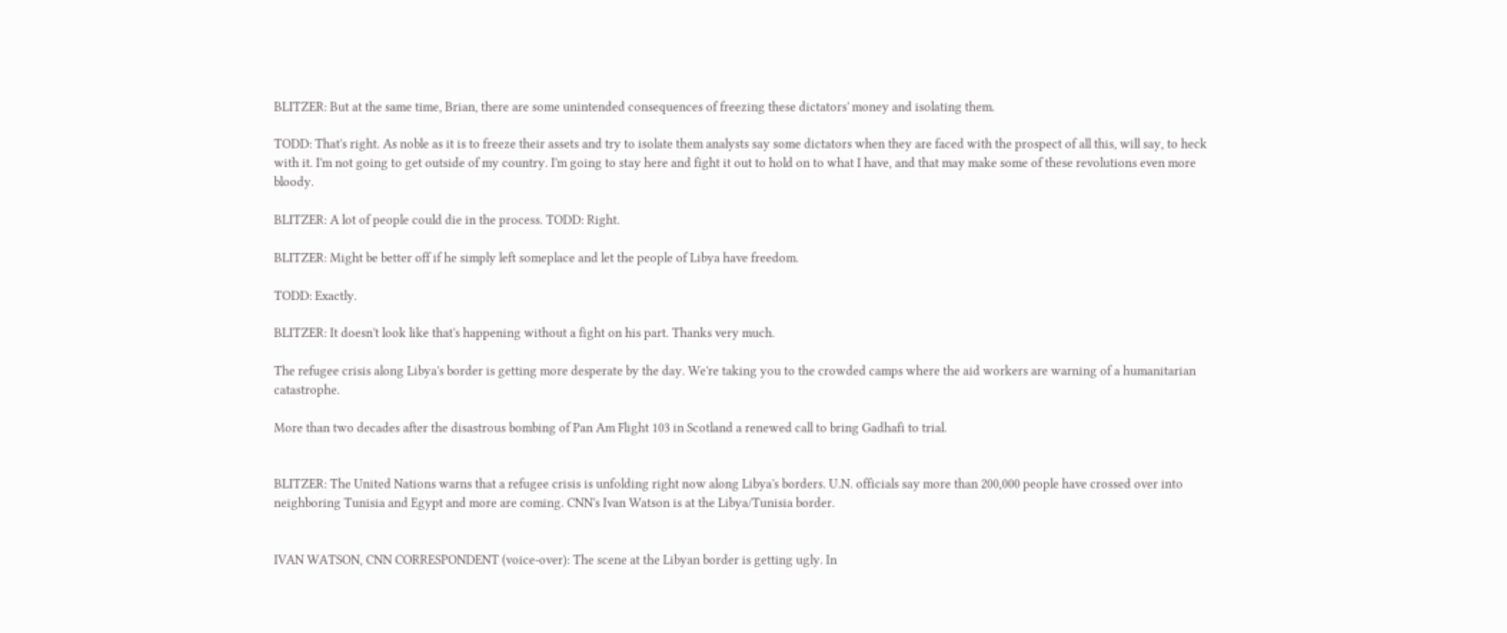BLITZER: But at the same time, Brian, there are some unintended consequences of freezing these dictators' money and isolating them.

TODD: That's right. As noble as it is to freeze their assets and try to isolate them analysts say some dictators when they are faced with the prospect of all this, will say, to heck with it. I'm not going to get outside of my country. I'm going to stay here and fight it out to hold on to what I have, and that may make some of these revolutions even more bloody.

BLITZER: A lot of people could die in the process. TODD: Right.

BLITZER: Might be better off if he simply left someplace and let the people of Libya have freedom.

TODD: Exactly.

BLITZER: It doesn't look like that's happening without a fight on his part. Thanks very much.

The refugee crisis along Libya's border is getting more desperate by the day. We're taking you to the crowded camps where the aid workers are warning of a humanitarian catastrophe.

More than two decades after the disastrous bombing of Pan Am Flight 103 in Scotland a renewed call to bring Gadhafi to trial.


BLITZER: The United Nations warns that a refugee crisis is unfolding right now along Libya's borders. U.N. officials say more than 200,000 people have crossed over into neighboring Tunisia and Egypt and more are coming. CNN's Ivan Watson is at the Libya/Tunisia border.


IVAN WATSON, CNN CORRESPONDENT (voice-over): The scene at the Libyan border is getting ugly. In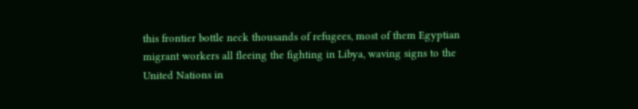this frontier bottle neck thousands of refugees, most of them Egyptian migrant workers all fleeing the fighting in Libya, waving signs to the United Nations in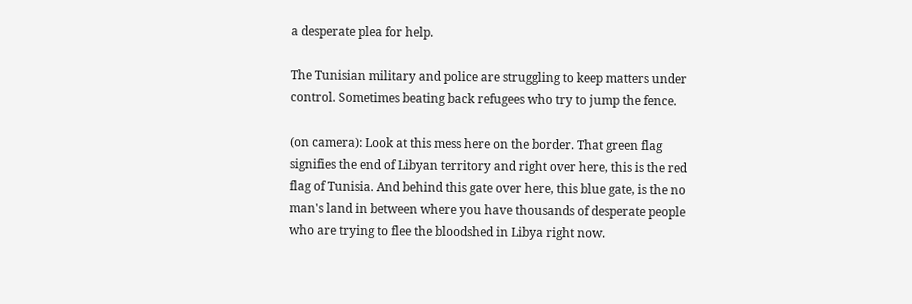a desperate plea for help.

The Tunisian military and police are struggling to keep matters under control. Sometimes beating back refugees who try to jump the fence.

(on camera): Look at this mess here on the border. That green flag signifies the end of Libyan territory and right over here, this is the red flag of Tunisia. And behind this gate over here, this blue gate, is the no man's land in between where you have thousands of desperate people who are trying to flee the bloodshed in Libya right now.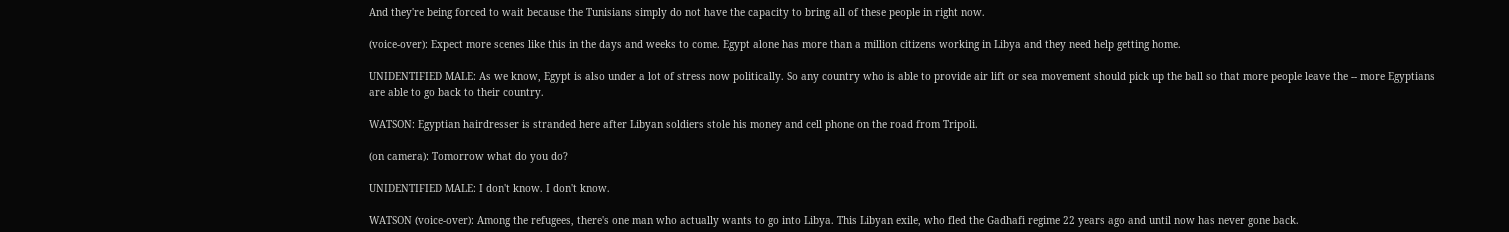And they're being forced to wait because the Tunisians simply do not have the capacity to bring all of these people in right now.

(voice-over): Expect more scenes like this in the days and weeks to come. Egypt alone has more than a million citizens working in Libya and they need help getting home.

UNIDENTIFIED MALE: As we know, Egypt is also under a lot of stress now politically. So any country who is able to provide air lift or sea movement should pick up the ball so that more people leave the -- more Egyptians are able to go back to their country.

WATSON: Egyptian hairdresser is stranded here after Libyan soldiers stole his money and cell phone on the road from Tripoli.

(on camera): Tomorrow what do you do?

UNIDENTIFIED MALE: I don't know. I don't know.

WATSON (voice-over): Among the refugees, there's one man who actually wants to go into Libya. This Libyan exile, who fled the Gadhafi regime 22 years ago and until now has never gone back.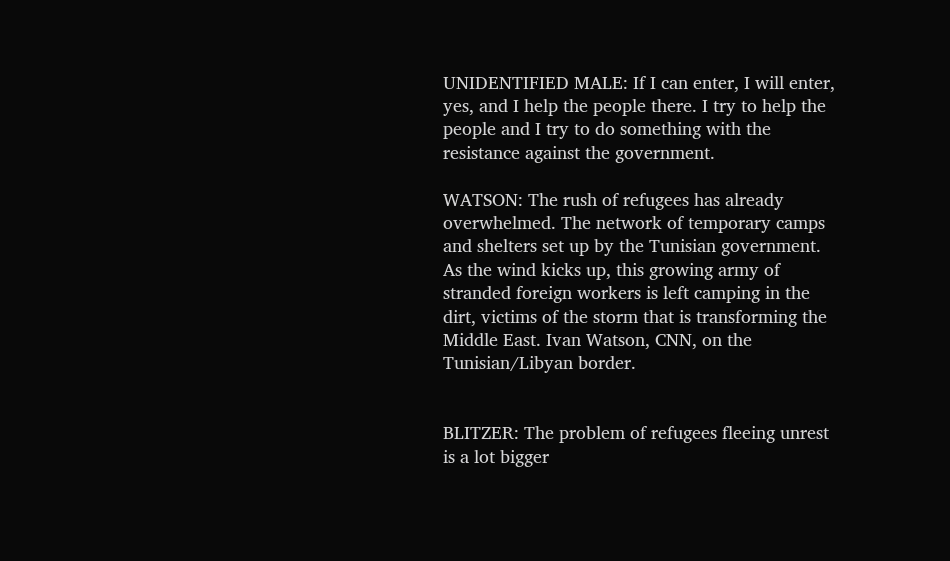UNIDENTIFIED MALE: If I can enter, I will enter, yes, and I help the people there. I try to help the people and I try to do something with the resistance against the government.

WATSON: The rush of refugees has already overwhelmed. The network of temporary camps and shelters set up by the Tunisian government. As the wind kicks up, this growing army of stranded foreign workers is left camping in the dirt, victims of the storm that is transforming the Middle East. Ivan Watson, CNN, on the Tunisian/Libyan border.


BLITZER: The problem of refugees fleeing unrest is a lot bigger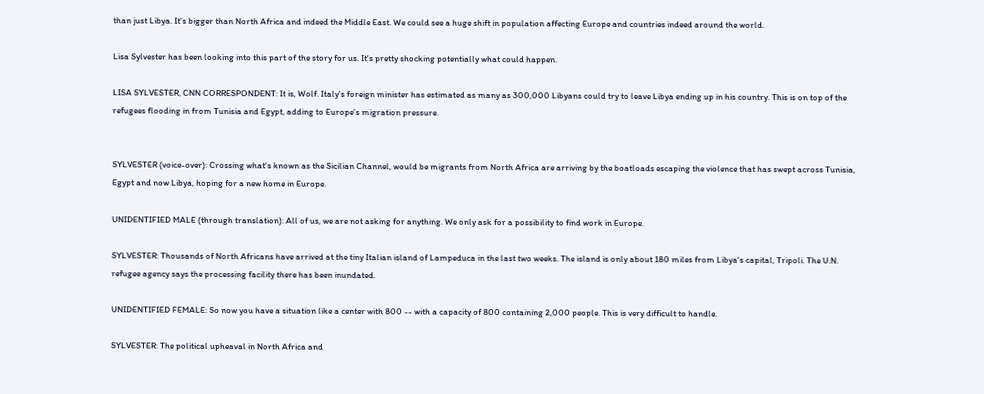than just Libya. It's bigger than North Africa and indeed the Middle East. We could see a huge shift in population affecting Europe and countries indeed around the world.

Lisa Sylvester has been looking into this part of the story for us. It's pretty shocking potentially what could happen.

LISA SYLVESTER, CNN CORRESPONDENT: It is, Wolf. Italy's foreign minister has estimated as many as 300,000 Libyans could try to leave Libya ending up in his country. This is on top of the refugees flooding in from Tunisia and Egypt, adding to Europe's migration pressure.


SYLVESTER (voice-over): Crossing what's known as the Sicilian Channel, would be migrants from North Africa are arriving by the boatloads escaping the violence that has swept across Tunisia, Egypt and now Libya, hoping for a new home in Europe.

UNIDENTIFIED MALE (through translation): All of us, we are not asking for anything. We only ask for a possibility to find work in Europe.

SYLVESTER: Thousands of North Africans have arrived at the tiny Italian island of Lampeduca in the last two weeks. The island is only about 180 miles from Libya's capital, Tripoli. The U.N. refugee agency says the processing facility there has been inundated.

UNIDENTIFIED FEMALE: So now you have a situation like a center with 800 -- with a capacity of 800 containing 2,000 people. This is very difficult to handle.

SYLVESTER: The political upheaval in North Africa and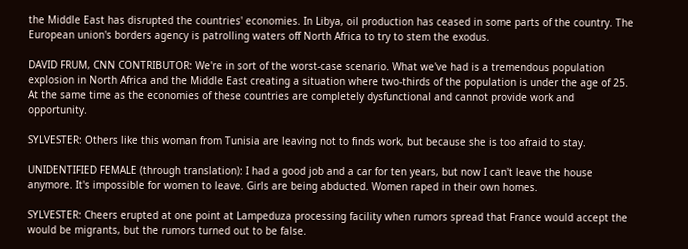the Middle East has disrupted the countries' economies. In Libya, oil production has ceased in some parts of the country. The European union's borders agency is patrolling waters off North Africa to try to stem the exodus.

DAVID FRUM, CNN CONTRIBUTOR: We're in sort of the worst-case scenario. What we've had is a tremendous population explosion in North Africa and the Middle East creating a situation where two-thirds of the population is under the age of 25. At the same time as the economies of these countries are completely dysfunctional and cannot provide work and opportunity.

SYLVESTER: Others like this woman from Tunisia are leaving not to finds work, but because she is too afraid to stay.

UNIDENTIFIED FEMALE (through translation): I had a good job and a car for ten years, but now I can't leave the house anymore. It's impossible for women to leave. Girls are being abducted. Women raped in their own homes.

SYLVESTER: Cheers erupted at one point at Lampeduza processing facility when rumors spread that France would accept the would be migrants, but the rumors turned out to be false.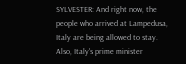SYLVESTER: And right now, the people who arrived at Lampedusa, Italy are being allowed to stay. Also, Italy's prime minister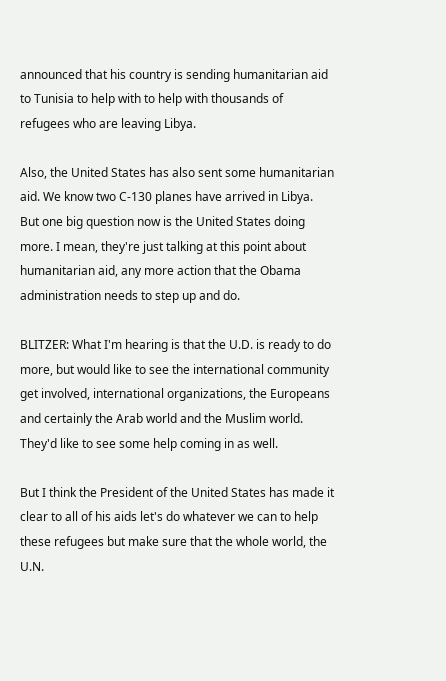announced that his country is sending humanitarian aid to Tunisia to help with to help with thousands of refugees who are leaving Libya.

Also, the United States has also sent some humanitarian aid. We know two C-130 planes have arrived in Libya. But one big question now is the United States doing more. I mean, they're just talking at this point about humanitarian aid, any more action that the Obama administration needs to step up and do.

BLITZER: What I'm hearing is that the U.D. is ready to do more, but would like to see the international community get involved, international organizations, the Europeans and certainly the Arab world and the Muslim world. They'd like to see some help coming in as well.

But I think the President of the United States has made it clear to all of his aids let's do whatever we can to help these refugees but make sure that the whole world, the U.N.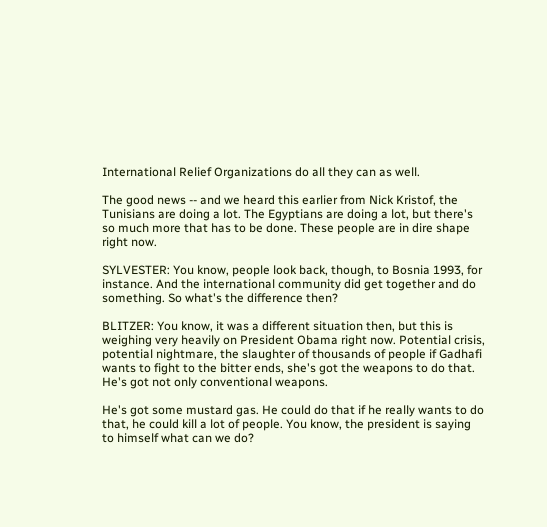International Relief Organizations do all they can as well.

The good news -- and we heard this earlier from Nick Kristof, the Tunisians are doing a lot. The Egyptians are doing a lot, but there's so much more that has to be done. These people are in dire shape right now.

SYLVESTER: You know, people look back, though, to Bosnia 1993, for instance. And the international community did get together and do something. So what's the difference then?

BLITZER: You know, it was a different situation then, but this is weighing very heavily on President Obama right now. Potential crisis, potential nightmare, the slaughter of thousands of people if Gadhafi wants to fight to the bitter ends, she's got the weapons to do that. He's got not only conventional weapons.

He's got some mustard gas. He could do that if he really wants to do that, he could kill a lot of people. You know, the president is saying to himself what can we do?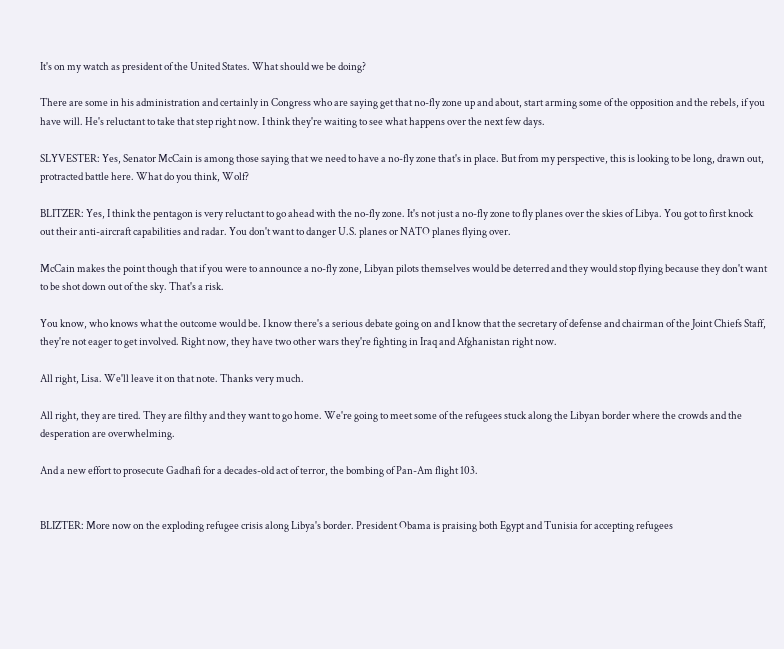It's on my watch as president of the United States. What should we be doing?

There are some in his administration and certainly in Congress who are saying get that no-fly zone up and about, start arming some of the opposition and the rebels, if you have will. He's reluctant to take that step right now. I think they're waiting to see what happens over the next few days.

SLYVESTER: Yes, Senator McCain is among those saying that we need to have a no-fly zone that's in place. But from my perspective, this is looking to be long, drawn out, protracted battle here. What do you think, Wolf?

BLITZER: Yes, I think the pentagon is very reluctant to go ahead with the no-fly zone. It's not just a no-fly zone to fly planes over the skies of Libya. You got to first knock out their anti-aircraft capabilities and radar. You don't want to danger U.S. planes or NATO planes flying over.

McCain makes the point though that if you were to announce a no-fly zone, Libyan pilots themselves would be deterred and they would stop flying because they don't want to be shot down out of the sky. That's a risk.

You know, who knows what the outcome would be. I know there's a serious debate going on and I know that the secretary of defense and chairman of the Joint Chiefs Staff, they're not eager to get involved. Right now, they have two other wars they're fighting in Iraq and Afghanistan right now.

All right, Lisa. We'll leave it on that note. Thanks very much.

All right, they are tired. They are filthy and they want to go home. We're going to meet some of the refugees stuck along the Libyan border where the crowds and the desperation are overwhelming.

And a new effort to prosecute Gadhafi for a decades-old act of terror, the bombing of Pan-Am flight 103.


BLIZTER: More now on the exploding refugee crisis along Libya's border. President Obama is praising both Egypt and Tunisia for accepting refugees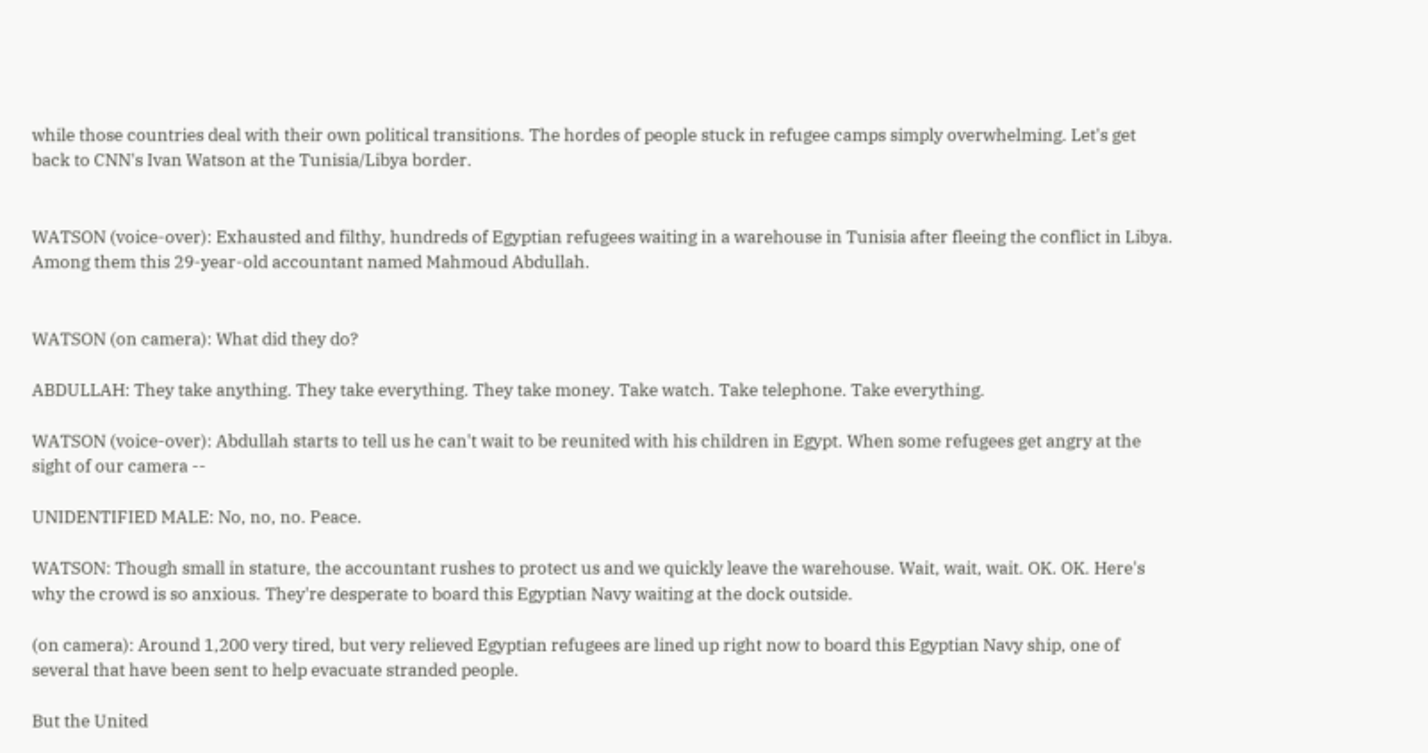while those countries deal with their own political transitions. The hordes of people stuck in refugee camps simply overwhelming. Let's get back to CNN's Ivan Watson at the Tunisia/Libya border.


WATSON (voice-over): Exhausted and filthy, hundreds of Egyptian refugees waiting in a warehouse in Tunisia after fleeing the conflict in Libya. Among them this 29-year-old accountant named Mahmoud Abdullah.


WATSON (on camera): What did they do?

ABDULLAH: They take anything. They take everything. They take money. Take watch. Take telephone. Take everything.

WATSON (voice-over): Abdullah starts to tell us he can't wait to be reunited with his children in Egypt. When some refugees get angry at the sight of our camera --

UNIDENTIFIED MALE: No, no, no. Peace.

WATSON: Though small in stature, the accountant rushes to protect us and we quickly leave the warehouse. Wait, wait, wait. OK. OK. Here's why the crowd is so anxious. They're desperate to board this Egyptian Navy waiting at the dock outside.

(on camera): Around 1,200 very tired, but very relieved Egyptian refugees are lined up right now to board this Egyptian Navy ship, one of several that have been sent to help evacuate stranded people.

But the United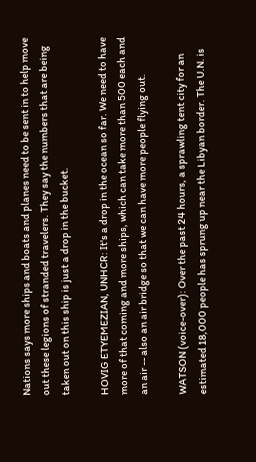Nations says more ships and boats and planes need to be sent in to help move out these legions of stranded travelers. They say the numbers that are being taken out on this ship is just a drop in the bucket.

HOVIG ETYEMEZIAN, UNHCR: It's a drop in the ocean so far. We need to have more of that coming and more ships, which can take more than 500 each and an air -- also an air bridge so that we can have more people flying out.

WATSON (voice-over): Over the past 24 hours, a sprawling tent city for an estimated 18,000 people has sprung up near the Libyan border. The U.N. is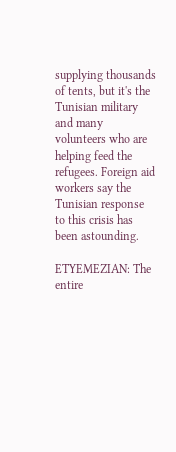supplying thousands of tents, but it's the Tunisian military and many volunteers who are helping feed the refugees. Foreign aid workers say the Tunisian response to this crisis has been astounding.

ETYEMEZIAN: The entire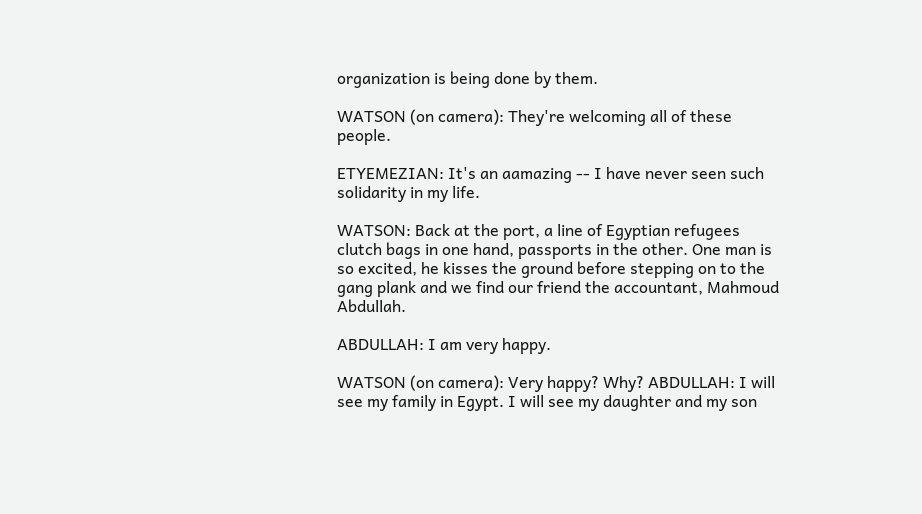organization is being done by them.

WATSON (on camera): They're welcoming all of these people.

ETYEMEZIAN: It's an aamazing -- I have never seen such solidarity in my life.

WATSON: Back at the port, a line of Egyptian refugees clutch bags in one hand, passports in the other. One man is so excited, he kisses the ground before stepping on to the gang plank and we find our friend the accountant, Mahmoud Abdullah.

ABDULLAH: I am very happy.

WATSON (on camera): Very happy? Why? ABDULLAH: I will see my family in Egypt. I will see my daughter and my son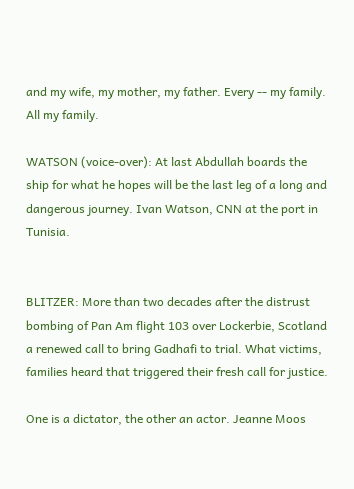and my wife, my mother, my father. Every -- my family. All my family.

WATSON (voice-over): At last Abdullah boards the ship for what he hopes will be the last leg of a long and dangerous journey. Ivan Watson, CNN at the port in Tunisia.


BLITZER: More than two decades after the distrust bombing of Pan Am flight 103 over Lockerbie, Scotland a renewed call to bring Gadhafi to trial. What victims, families heard that triggered their fresh call for justice.

One is a dictator, the other an actor. Jeanne Moos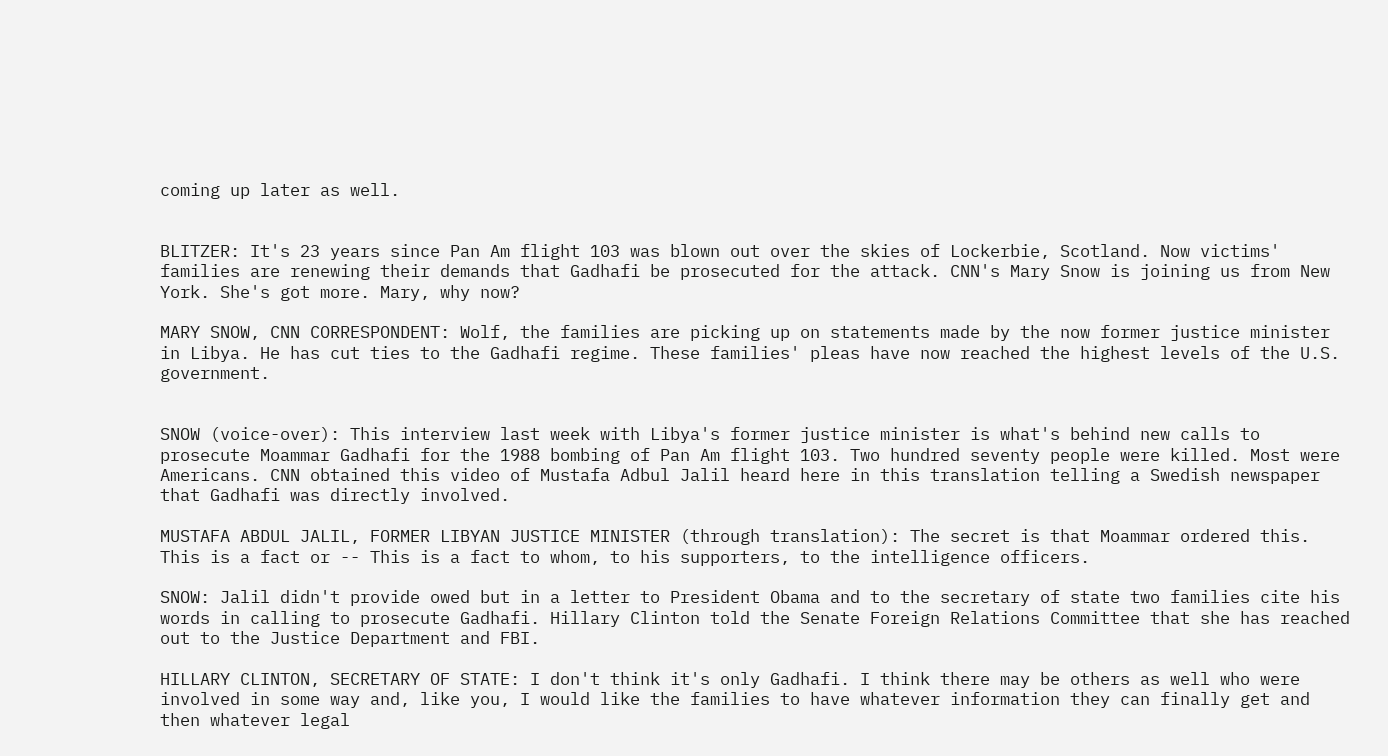coming up later as well.


BLITZER: It's 23 years since Pan Am flight 103 was blown out over the skies of Lockerbie, Scotland. Now victims' families are renewing their demands that Gadhafi be prosecuted for the attack. CNN's Mary Snow is joining us from New York. She's got more. Mary, why now?

MARY SNOW, CNN CORRESPONDENT: Wolf, the families are picking up on statements made by the now former justice minister in Libya. He has cut ties to the Gadhafi regime. These families' pleas have now reached the highest levels of the U.S. government.


SNOW (voice-over): This interview last week with Libya's former justice minister is what's behind new calls to prosecute Moammar Gadhafi for the 1988 bombing of Pan Am flight 103. Two hundred seventy people were killed. Most were Americans. CNN obtained this video of Mustafa Adbul Jalil heard here in this translation telling a Swedish newspaper that Gadhafi was directly involved.

MUSTAFA ABDUL JALIL, FORMER LIBYAN JUSTICE MINISTER (through translation): The secret is that Moammar ordered this. This is a fact or -- This is a fact to whom, to his supporters, to the intelligence officers.

SNOW: Jalil didn't provide owed but in a letter to President Obama and to the secretary of state two families cite his words in calling to prosecute Gadhafi. Hillary Clinton told the Senate Foreign Relations Committee that she has reached out to the Justice Department and FBI.

HILLARY CLINTON, SECRETARY OF STATE: I don't think it's only Gadhafi. I think there may be others as well who were involved in some way and, like you, I would like the families to have whatever information they can finally get and then whatever legal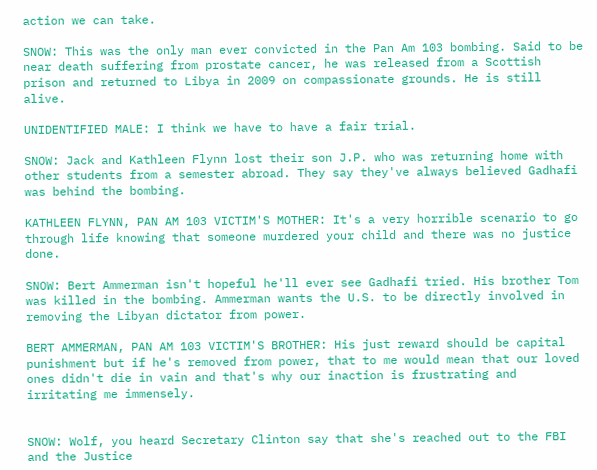action we can take.

SNOW: This was the only man ever convicted in the Pan Am 103 bombing. Said to be near death suffering from prostate cancer, he was released from a Scottish prison and returned to Libya in 2009 on compassionate grounds. He is still alive.

UNIDENTIFIED MALE: I think we have to have a fair trial.

SNOW: Jack and Kathleen Flynn lost their son J.P. who was returning home with other students from a semester abroad. They say they've always believed Gadhafi was behind the bombing.

KATHLEEN FLYNN, PAN AM 103 VICTIM'S MOTHER: It's a very horrible scenario to go through life knowing that someone murdered your child and there was no justice done.

SNOW: Bert Ammerman isn't hopeful he'll ever see Gadhafi tried. His brother Tom was killed in the bombing. Ammerman wants the U.S. to be directly involved in removing the Libyan dictator from power.

BERT AMMERMAN, PAN AM 103 VICTIM'S BROTHER: His just reward should be capital punishment but if he's removed from power, that to me would mean that our loved ones didn't die in vain and that's why our inaction is frustrating and irritating me immensely.


SNOW: Wolf, you heard Secretary Clinton say that she's reached out to the FBI and the Justice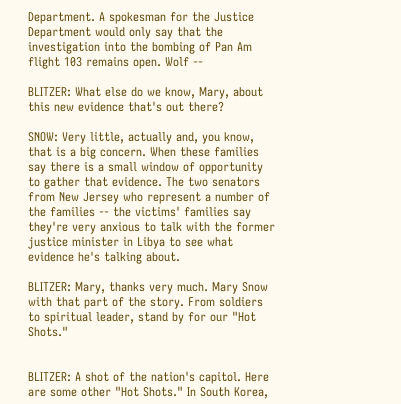Department. A spokesman for the Justice Department would only say that the investigation into the bombing of Pan Am flight 103 remains open. Wolf --

BLITZER: What else do we know, Mary, about this new evidence that's out there?

SNOW: Very little, actually and, you know, that is a big concern. When these families say there is a small window of opportunity to gather that evidence. The two senators from New Jersey who represent a number of the families -- the victims' families say they're very anxious to talk with the former justice minister in Libya to see what evidence he's talking about.

BLITZER: Mary, thanks very much. Mary Snow with that part of the story. From soldiers to spiritual leader, stand by for our "Hot Shots."


BLITZER: A shot of the nation's capitol. Here are some other "Hot Shots." In South Korea,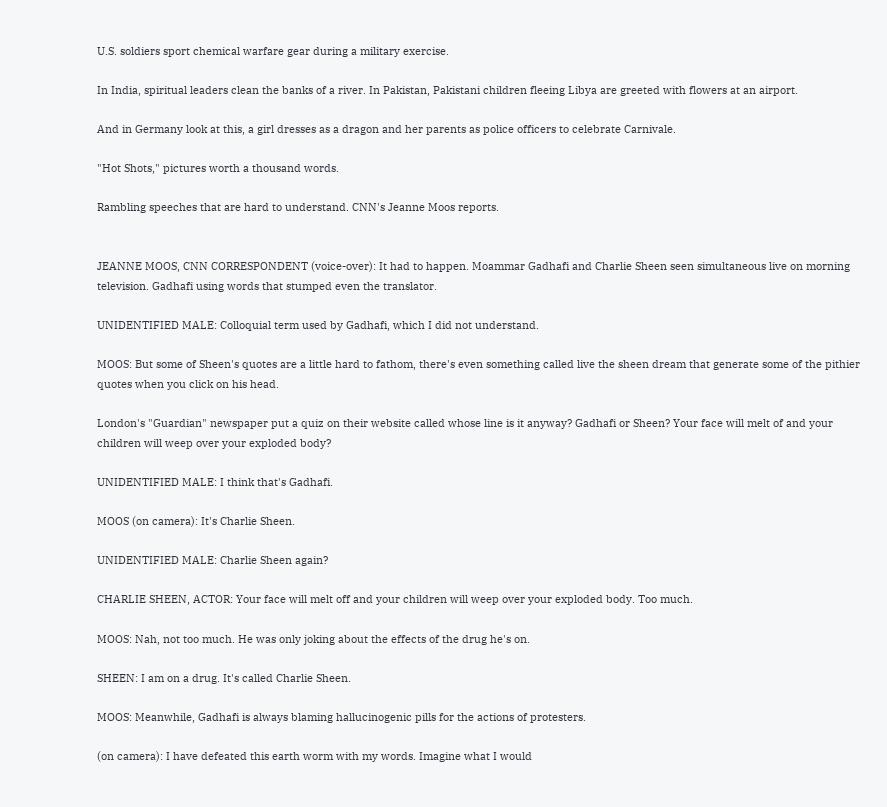U.S. soldiers sport chemical warfare gear during a military exercise.

In India, spiritual leaders clean the banks of a river. In Pakistan, Pakistani children fleeing Libya are greeted with flowers at an airport.

And in Germany look at this, a girl dresses as a dragon and her parents as police officers to celebrate Carnivale.

"Hot Shots," pictures worth a thousand words.

Rambling speeches that are hard to understand. CNN's Jeanne Moos reports.


JEANNE MOOS, CNN CORRESPONDENT (voice-over): It had to happen. Moammar Gadhafi and Charlie Sheen seen simultaneous live on morning television. Gadhafi using words that stumped even the translator.

UNIDENTIFIED MALE: Colloquial term used by Gadhafi, which I did not understand.

MOOS: But some of Sheen's quotes are a little hard to fathom, there's even something called live the sheen dream that generate some of the pithier quotes when you click on his head.

London's "Guardian" newspaper put a quiz on their website called whose line is it anyway? Gadhafi or Sheen? Your face will melt of and your children will weep over your exploded body?

UNIDENTIFIED MALE: I think that's Gadhafi.

MOOS (on camera): It's Charlie Sheen.

UNIDENTIFIED MALE: Charlie Sheen again?

CHARLIE SHEEN, ACTOR: Your face will melt off and your children will weep over your exploded body. Too much.

MOOS: Nah, not too much. He was only joking about the effects of the drug he's on.

SHEEN: I am on a drug. It's called Charlie Sheen.

MOOS: Meanwhile, Gadhafi is always blaming hallucinogenic pills for the actions of protesters.

(on camera): I have defeated this earth worm with my words. Imagine what I would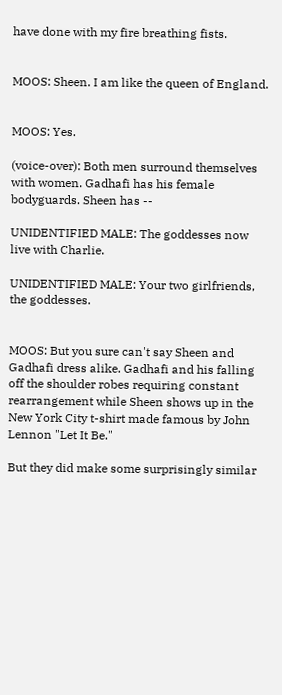have done with my fire breathing fists.


MOOS: Sheen. I am like the queen of England.


MOOS: Yes.

(voice-over): Both men surround themselves with women. Gadhafi has his female bodyguards. Sheen has --

UNIDENTIFIED MALE: The goddesses now live with Charlie.

UNIDENTIFIED MALE: Your two girlfriends, the goddesses.


MOOS: But you sure can't say Sheen and Gadhafi dress alike. Gadhafi and his falling off the shoulder robes requiring constant rearrangement while Sheen shows up in the New York City t-shirt made famous by John Lennon "Let It Be."

But they did make some surprisingly similar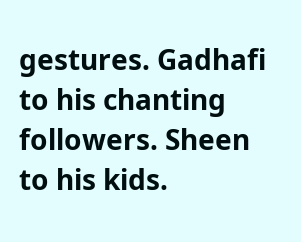gestures. Gadhafi to his chanting followers. Sheen to his kids.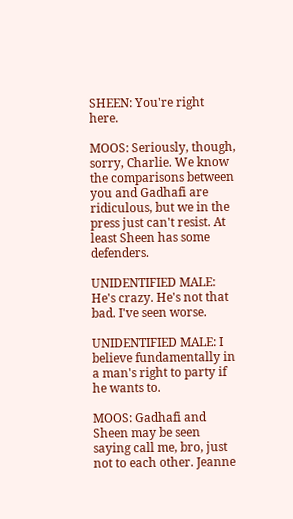SHEEN: You're right here.

MOOS: Seriously, though, sorry, Charlie. We know the comparisons between you and Gadhafi are ridiculous, but we in the press just can't resist. At least Sheen has some defenders.

UNIDENTIFIED MALE: He's crazy. He's not that bad. I've seen worse.

UNIDENTIFIED MALE: I believe fundamentally in a man's right to party if he wants to.

MOOS: Gadhafi and Sheen may be seen saying call me, bro, just not to each other. Jeanne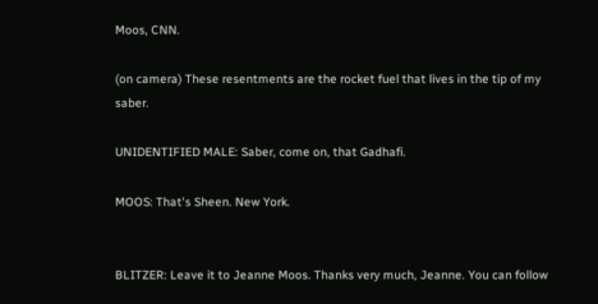Moos, CNN.

(on camera) These resentments are the rocket fuel that lives in the tip of my saber.

UNIDENTIFIED MALE: Saber, come on, that Gadhafi.

MOOS: That's Sheen. New York.


BLITZER: Leave it to Jeanne Moos. Thanks very much, Jeanne. You can follow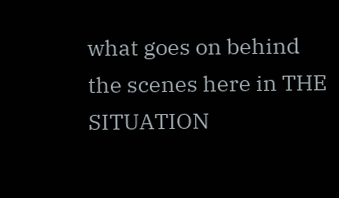what goes on behind the scenes here in THE SITUATION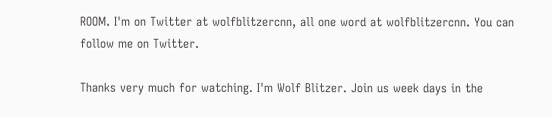ROOM. I'm on Twitter at wolfblitzercnn, all one word at wolfblitzercnn. You can follow me on Twitter.

Thanks very much for watching. I'm Wolf Blitzer. Join us week days in the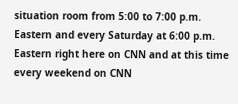situation room from 5:00 to 7:00 p.m. Eastern and every Saturday at 6:00 p.m. Eastern right here on CNN and at this time every weekend on CNN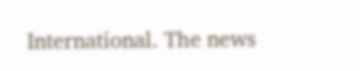International. The news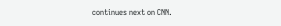continues next on CNN.